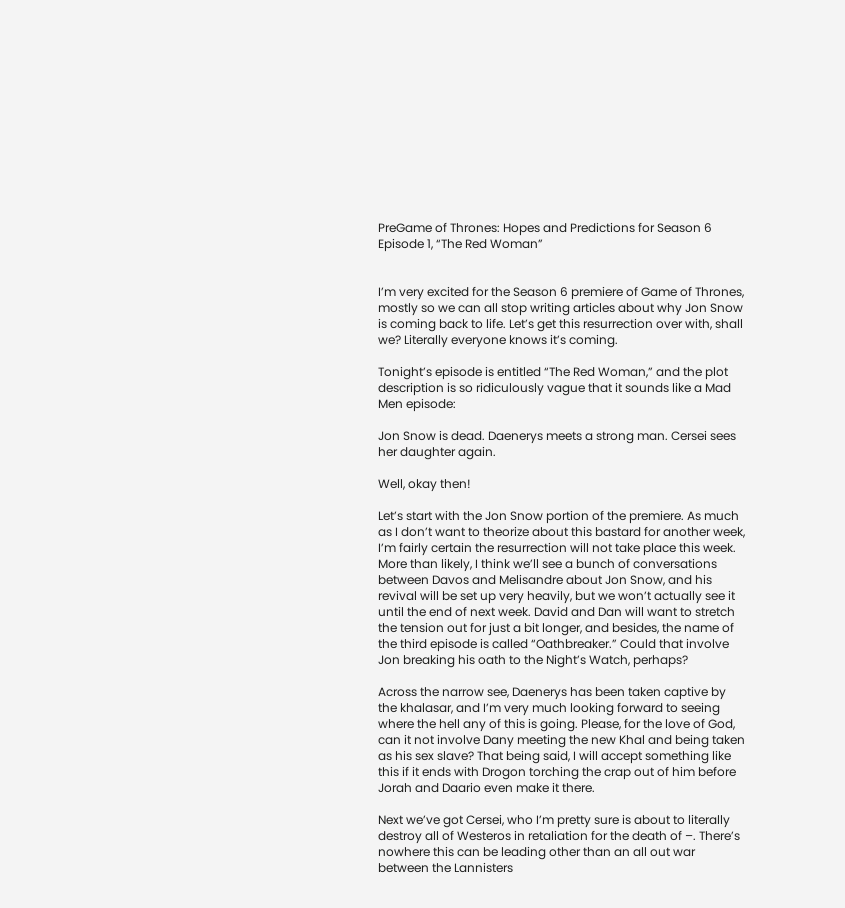PreGame of Thrones: Hopes and Predictions for Season 6 Episode 1, “The Red Woman”


I’m very excited for the Season 6 premiere of Game of Thrones, mostly so we can all stop writing articles about why Jon Snow is coming back to life. Let’s get this resurrection over with, shall we? Literally everyone knows it’s coming.

Tonight’s episode is entitled “The Red Woman,” and the plot description is so ridiculously vague that it sounds like a Mad Men episode:

Jon Snow is dead. Daenerys meets a strong man. Cersei sees her daughter again.

Well, okay then!

Let’s start with the Jon Snow portion of the premiere. As much as I don’t want to theorize about this bastard for another week, I’m fairly certain the resurrection will not take place this week. More than likely, I think we’ll see a bunch of conversations between Davos and Melisandre about Jon Snow, and his revival will be set up very heavily, but we won’t actually see it until the end of next week. David and Dan will want to stretch the tension out for just a bit longer, and besides, the name of the third episode is called “Oathbreaker.” Could that involve Jon breaking his oath to the Night’s Watch, perhaps?

Across the narrow see, Daenerys has been taken captive by the khalasar, and I’m very much looking forward to seeing where the hell any of this is going. Please, for the love of God, can it not involve Dany meeting the new Khal and being taken as his sex slave? That being said, I will accept something like this if it ends with Drogon torching the crap out of him before Jorah and Daario even make it there.

Next we’ve got Cersei, who I’m pretty sure is about to literally destroy all of Westeros in retaliation for the death of –. There’s nowhere this can be leading other than an all out war between the Lannisters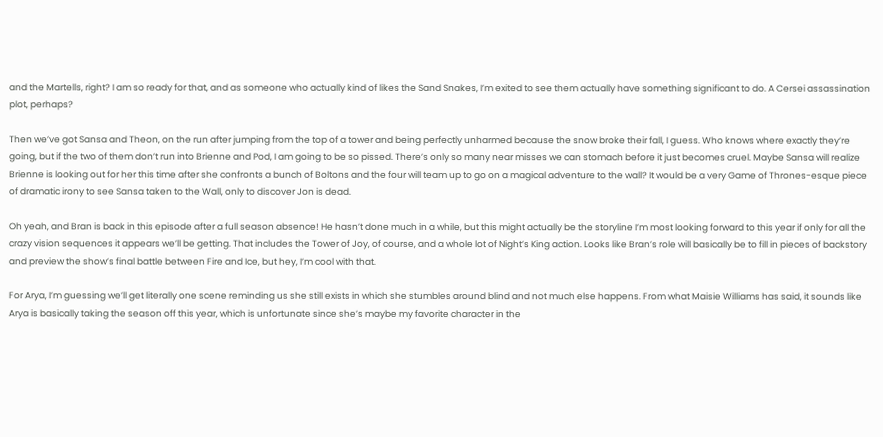and the Martells, right? I am so ready for that, and as someone who actually kind of likes the Sand Snakes, I’m exited to see them actually have something significant to do. A Cersei assassination plot, perhaps?

Then we’ve got Sansa and Theon, on the run after jumping from the top of a tower and being perfectly unharmed because the snow broke their fall, I guess. Who knows where exactly they’re going, but if the two of them don’t run into Brienne and Pod, I am going to be so pissed. There’s only so many near misses we can stomach before it just becomes cruel. Maybe Sansa will realize Brienne is looking out for her this time after she confronts a bunch of Boltons and the four will team up to go on a magical adventure to the wall? It would be a very Game of Thrones-esque piece of dramatic irony to see Sansa taken to the Wall, only to discover Jon is dead.

Oh yeah, and Bran is back in this episode after a full season absence! He hasn’t done much in a while, but this might actually be the storyline I’m most looking forward to this year if only for all the crazy vision sequences it appears we’ll be getting. That includes the Tower of Joy, of course, and a whole lot of Night’s King action. Looks like Bran’s role will basically be to fill in pieces of backstory and preview the show’s final battle between Fire and Ice, but hey, I’m cool with that.

For Arya, I’m guessing we’ll get literally one scene reminding us she still exists in which she stumbles around blind and not much else happens. From what Maisie Williams has said, it sounds like Arya is basically taking the season off this year, which is unfortunate since she’s maybe my favorite character in the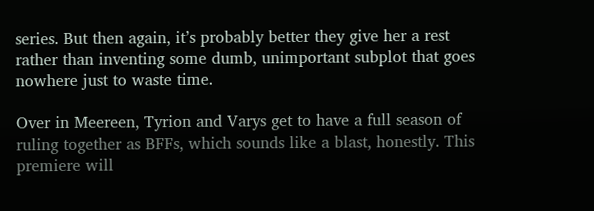series. But then again, it’s probably better they give her a rest rather than inventing some dumb, unimportant subplot that goes nowhere just to waste time.

Over in Meereen, Tyrion and Varys get to have a full season of ruling together as BFFs, which sounds like a blast, honestly. This premiere will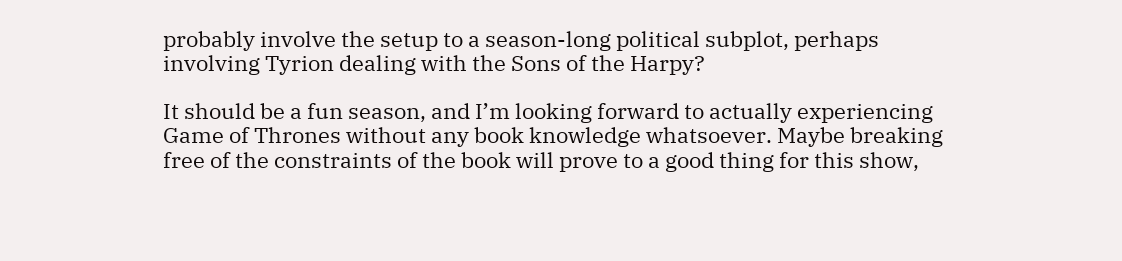probably involve the setup to a season-long political subplot, perhaps involving Tyrion dealing with the Sons of the Harpy?

It should be a fun season, and I’m looking forward to actually experiencing Game of Thrones without any book knowledge whatsoever. Maybe breaking free of the constraints of the book will prove to a good thing for this show,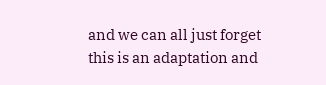and we can all just forget this is an adaptation and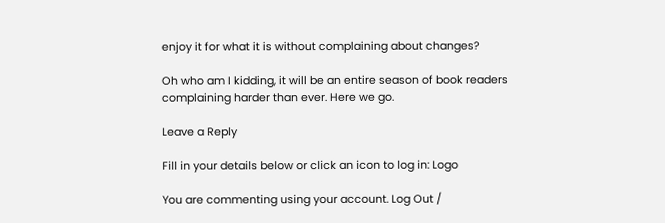enjoy it for what it is without complaining about changes?

Oh who am I kidding, it will be an entire season of book readers complaining harder than ever. Here we go.

Leave a Reply

Fill in your details below or click an icon to log in: Logo

You are commenting using your account. Log Out /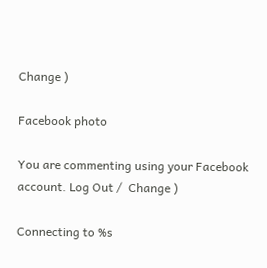Change )

Facebook photo

You are commenting using your Facebook account. Log Out /  Change )

Connecting to %s